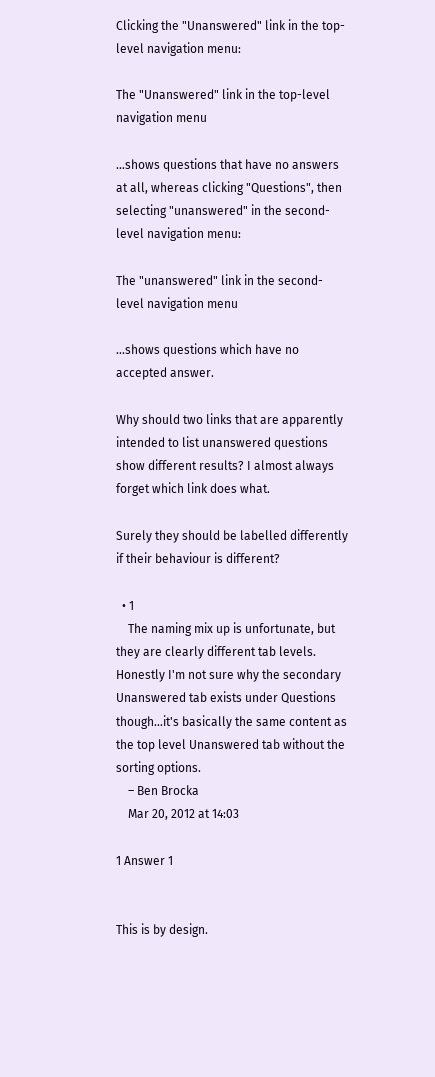Clicking the "Unanswered" link in the top-level navigation menu:

The "Unanswered" link in the top-level navigation menu

…shows questions that have no answers at all, whereas clicking "Questions", then selecting "unanswered" in the second-level navigation menu:

The "unanswered" link in the second-level navigation menu

…shows questions which have no accepted answer.

Why should two links that are apparently intended to list unanswered questions show different results? I almost always forget which link does what.

Surely they should be labelled differently if their behaviour is different?

  • 1
    The naming mix up is unfortunate, but they are clearly different tab levels. Honestly I'm not sure why the secondary Unanswered tab exists under Questions though...it's basically the same content as the top level Unanswered tab without the sorting options.
    – Ben Brocka
    Mar 20, 2012 at 14:03

1 Answer 1


This is by design.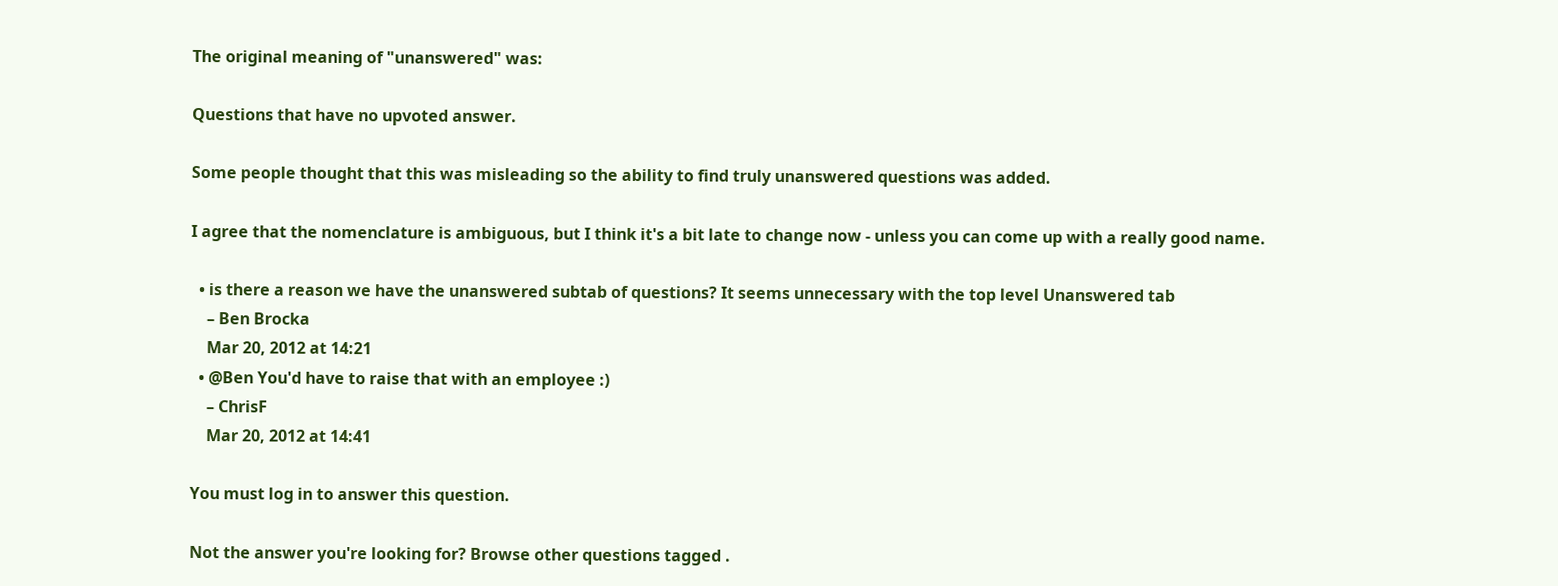The original meaning of "unanswered" was:

Questions that have no upvoted answer.

Some people thought that this was misleading so the ability to find truly unanswered questions was added.

I agree that the nomenclature is ambiguous, but I think it's a bit late to change now - unless you can come up with a really good name.

  • is there a reason we have the unanswered subtab of questions? It seems unnecessary with the top level Unanswered tab
    – Ben Brocka
    Mar 20, 2012 at 14:21
  • @Ben You'd have to raise that with an employee :)
    – ChrisF
    Mar 20, 2012 at 14:41

You must log in to answer this question.

Not the answer you're looking for? Browse other questions tagged .